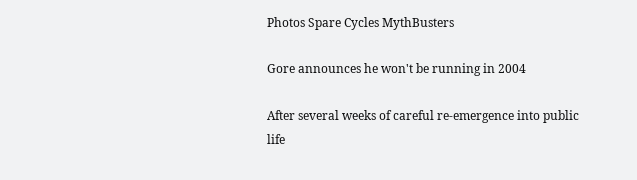Photos Spare Cycles MythBusters

Gore announces he won't be running in 2004

After several weeks of careful re-emergence into public life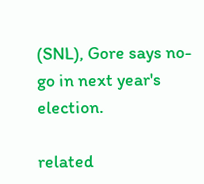(SNL), Gore says no-go in next year's election.

related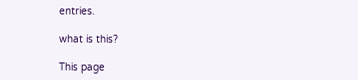entries.

what is this?

This page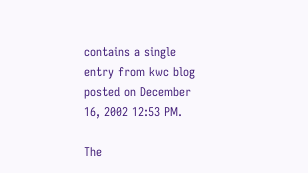contains a single entry from kwc blog posted on December 16, 2002 12:53 PM.

The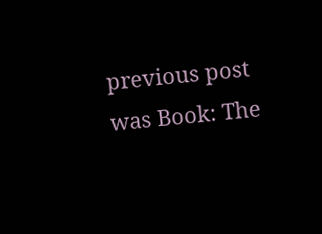previous post was Book: The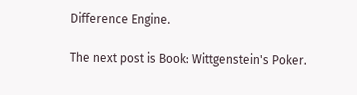Difference Engine.

The next post is Book: Wittgenstein's Poker.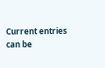Current entries can be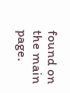found on the main page.